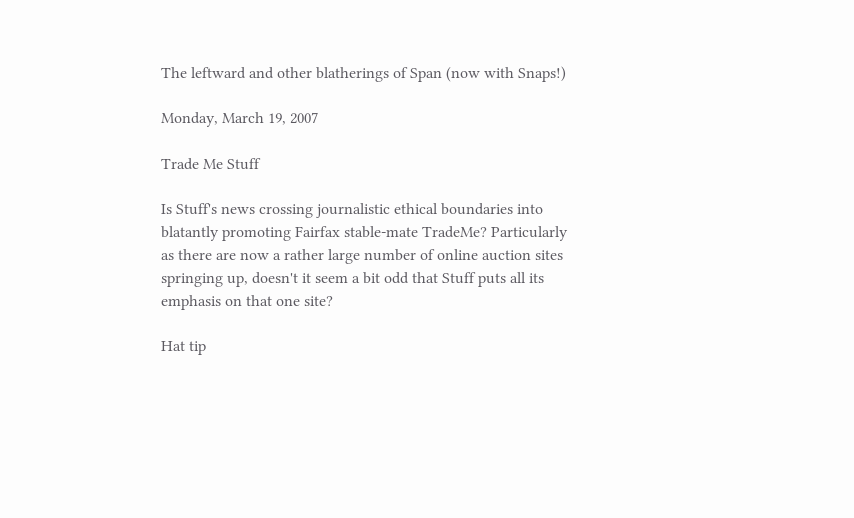The leftward and other blatherings of Span (now with Snaps!)

Monday, March 19, 2007

Trade Me Stuff

Is Stuff's news crossing journalistic ethical boundaries into blatantly promoting Fairfax stable-mate TradeMe? Particularly as there are now a rather large number of online auction sites springing up, doesn't it seem a bit odd that Stuff puts all its emphasis on that one site?

Hat tip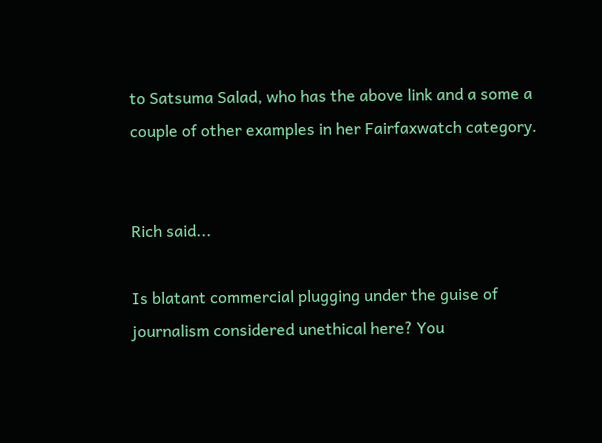to Satsuma Salad, who has the above link and a some a couple of other examples in her Fairfaxwatch category.


Rich said...

Is blatant commercial plugging under the guise of journalism considered unethical here? You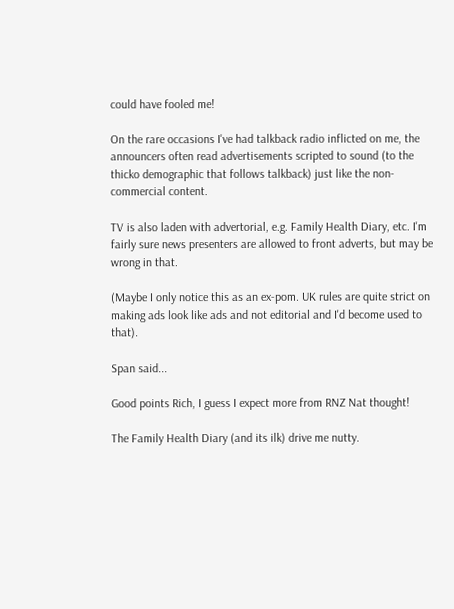could have fooled me!

On the rare occasions I've had talkback radio inflicted on me, the announcers often read advertisements scripted to sound (to the thicko demographic that follows talkback) just like the non-commercial content.

TV is also laden with advertorial, e.g. Family Health Diary, etc. I'm fairly sure news presenters are allowed to front adverts, but may be wrong in that.

(Maybe I only notice this as an ex-pom. UK rules are quite strict on making ads look like ads and not editorial and I'd become used to that).

Span said...

Good points Rich, I guess I expect more from RNZ Nat thought!

The Family Health Diary (and its ilk) drive me nutty.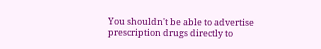You shouldn't be able to advertise prescription drugs directly to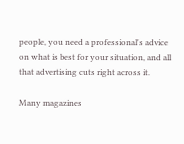people, you need a professional's advice on what is best for your situation, and all that advertising cuts right across it.

Many magazines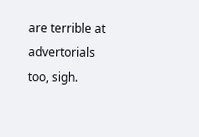are terrible at advertorials too, sigh.